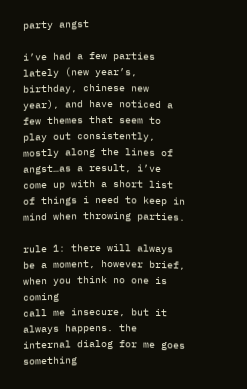party angst

i’ve had a few parties lately (new year’s, birthday, chinese new year), and have noticed a few themes that seem to play out consistently, mostly along the lines of angst…as a result, i’ve come up with a short list of things i need to keep in mind when throwing parties.

rule 1: there will always be a moment, however brief, when you think no one is coming
call me insecure, but it always happens. the internal dialog for me goes something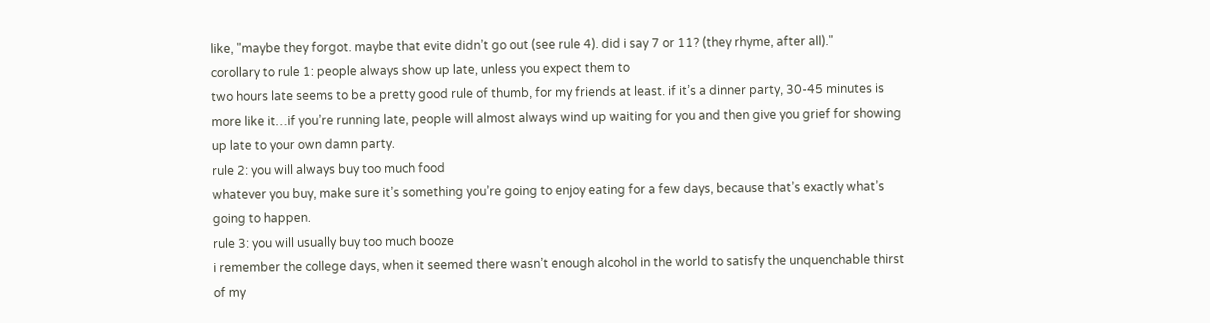like, "maybe they forgot. maybe that evite didn’t go out (see rule 4). did i say 7 or 11? (they rhyme, after all)."
corollary to rule 1: people always show up late, unless you expect them to
two hours late seems to be a pretty good rule of thumb, for my friends at least. if it’s a dinner party, 30-45 minutes is more like it…if you’re running late, people will almost always wind up waiting for you and then give you grief for showing up late to your own damn party.
rule 2: you will always buy too much food
whatever you buy, make sure it’s something you’re going to enjoy eating for a few days, because that’s exactly what’s going to happen.
rule 3: you will usually buy too much booze
i remember the college days, when it seemed there wasn’t enough alcohol in the world to satisfy the unquenchable thirst of my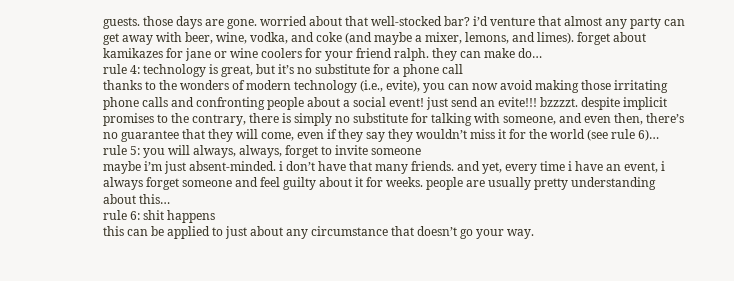guests. those days are gone. worried about that well-stocked bar? i’d venture that almost any party can get away with beer, wine, vodka, and coke (and maybe a mixer, lemons, and limes). forget about kamikazes for jane or wine coolers for your friend ralph. they can make do…
rule 4: technology is great, but it’s no substitute for a phone call
thanks to the wonders of modern technology (i.e., evite), you can now avoid making those irritating phone calls and confronting people about a social event! just send an evite!!! bzzzzt. despite implicit promises to the contrary, there is simply no substitute for talking with someone, and even then, there’s no guarantee that they will come, even if they say they wouldn’t miss it for the world (see rule 6)…
rule 5: you will always, always, forget to invite someone
maybe i’m just absent-minded. i don’t have that many friends. and yet, every time i have an event, i always forget someone and feel guilty about it for weeks. people are usually pretty understanding about this…
rule 6: shit happens
this can be applied to just about any circumstance that doesn’t go your way.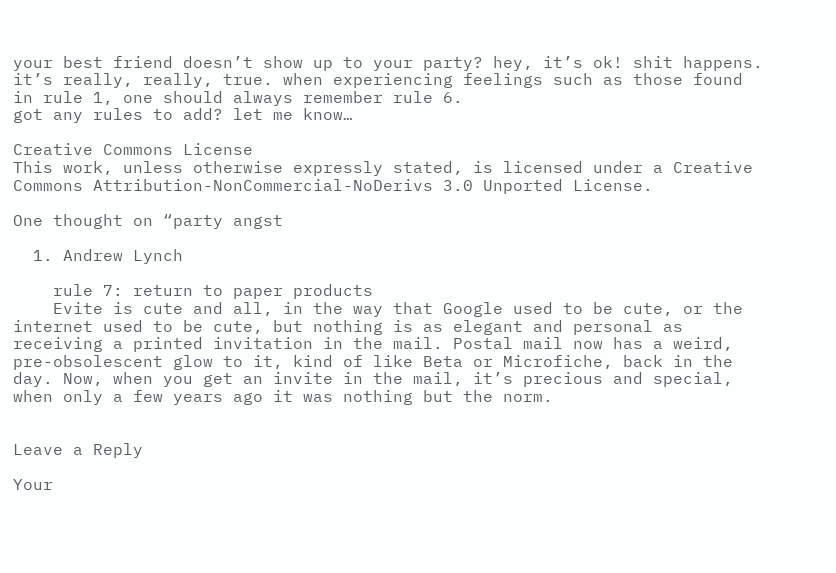your best friend doesn’t show up to your party? hey, it’s ok! shit happens. it’s really, really, true. when experiencing feelings such as those found in rule 1, one should always remember rule 6.
got any rules to add? let me know…

Creative Commons License
This work, unless otherwise expressly stated, is licensed under a Creative Commons Attribution-NonCommercial-NoDerivs 3.0 Unported License.

One thought on “party angst

  1. Andrew Lynch

    rule 7: return to paper products
    Evite is cute and all, in the way that Google used to be cute, or the internet used to be cute, but nothing is as elegant and personal as receiving a printed invitation in the mail. Postal mail now has a weird, pre-obsolescent glow to it, kind of like Beta or Microfiche, back in the day. Now, when you get an invite in the mail, it’s precious and special, when only a few years ago it was nothing but the norm.


Leave a Reply

Your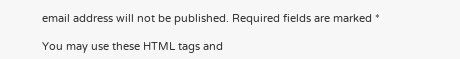email address will not be published. Required fields are marked *

You may use these HTML tags and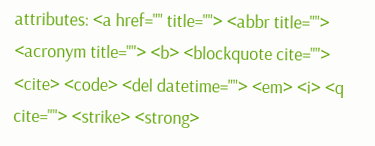attributes: <a href="" title=""> <abbr title=""> <acronym title=""> <b> <blockquote cite=""> <cite> <code> <del datetime=""> <em> <i> <q cite=""> <strike> <strong>